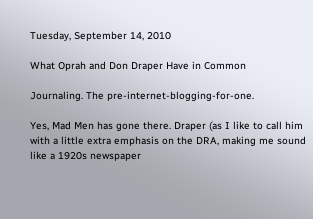Tuesday, September 14, 2010

What Oprah and Don Draper Have in Common

Journaling. The pre-internet-blogging-for-one.

Yes, Mad Men has gone there. Draper (as I like to call him with a little extra emphasis on the DRA, making me sound like a 1920s newspaper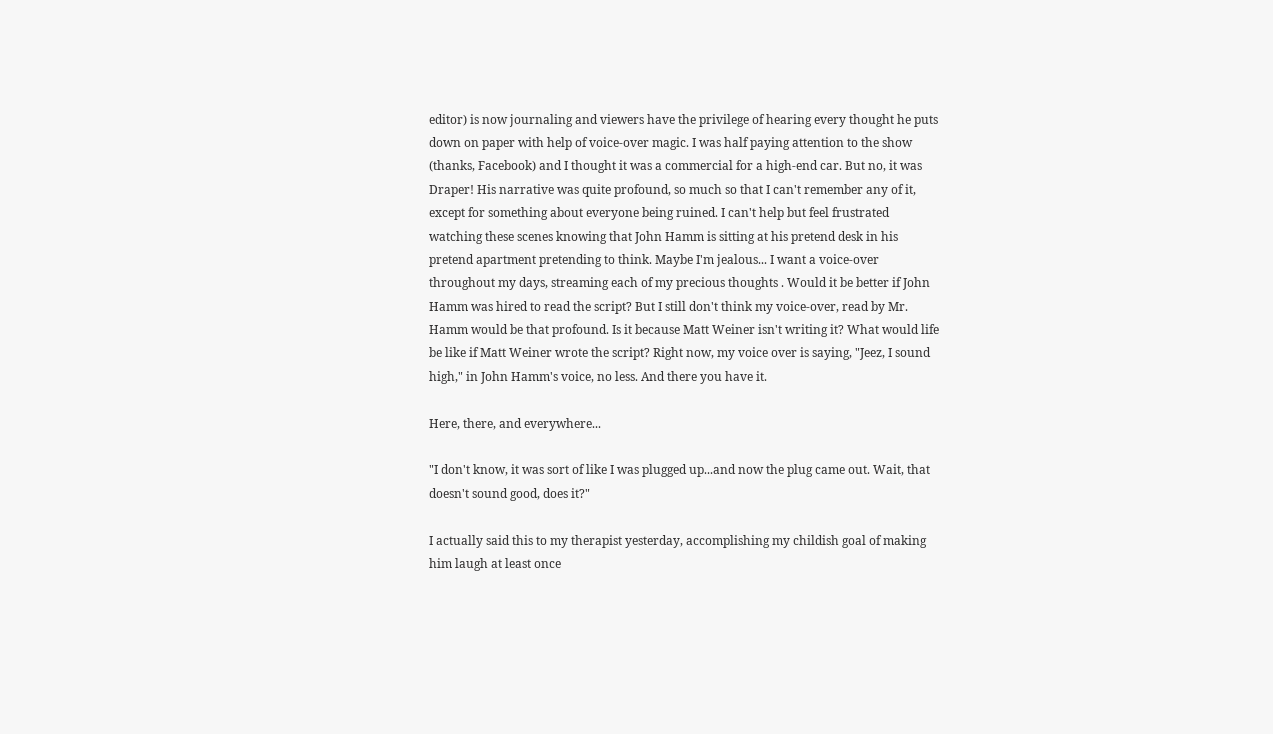editor) is now journaling and viewers have the privilege of hearing every thought he puts down on paper with help of voice-over magic. I was half paying attention to the show (thanks, Facebook) and I thought it was a commercial for a high-end car. But no, it was Draper! His narrative was quite profound, so much so that I can't remember any of it, except for something about everyone being ruined. I can't help but feel frustrated watching these scenes knowing that John Hamm is sitting at his pretend desk in his pretend apartment pretending to think. Maybe I'm jealous... I want a voice-over throughout my days, streaming each of my precious thoughts . Would it be better if John Hamm was hired to read the script? But I still don't think my voice-over, read by Mr. Hamm would be that profound. Is it because Matt Weiner isn't writing it? What would life be like if Matt Weiner wrote the script? Right now, my voice over is saying, "Jeez, I sound high," in John Hamm's voice, no less. And there you have it.

Here, there, and everywhere...

"I don't know, it was sort of like I was plugged up...and now the plug came out. Wait, that doesn't sound good, does it?"

I actually said this to my therapist yesterday, accomplishing my childish goal of making him laugh at least once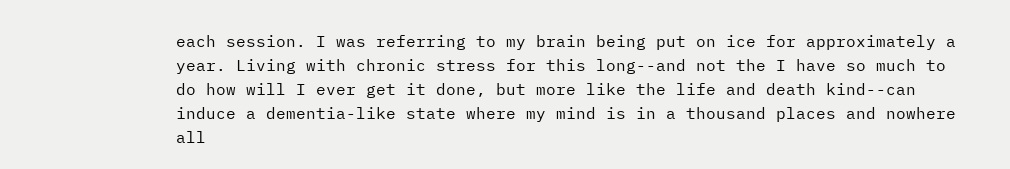each session. I was referring to my brain being put on ice for approximately a year. Living with chronic stress for this long--and not the I have so much to do how will I ever get it done, but more like the life and death kind--can induce a dementia-like state where my mind is in a thousand places and nowhere all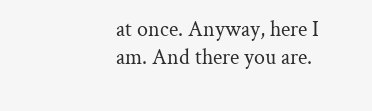at once. Anyway, here I am. And there you are.